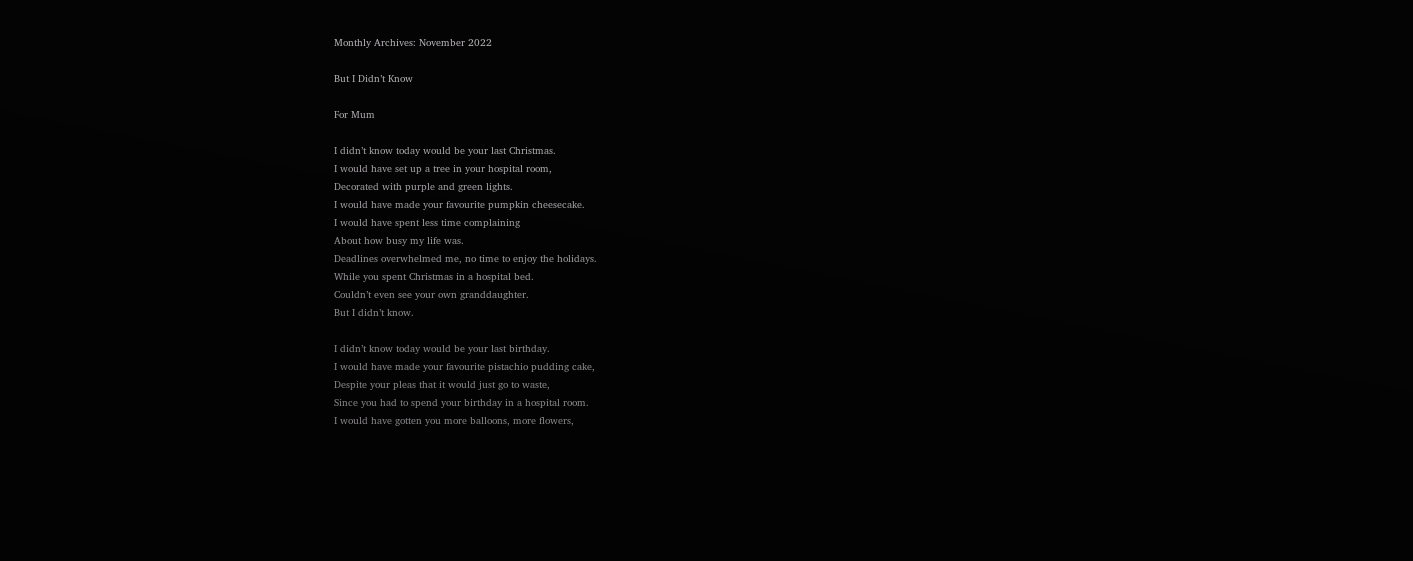Monthly Archives: November 2022

But I Didn’t Know

For Mum

I didn’t know today would be your last Christmas.
I would have set up a tree in your hospital room,
Decorated with purple and green lights.
I would have made your favourite pumpkin cheesecake.
I would have spent less time complaining
About how busy my life was.
Deadlines overwhelmed me, no time to enjoy the holidays.
While you spent Christmas in a hospital bed.
Couldn’t even see your own granddaughter.
But I didn’t know.

I didn’t know today would be your last birthday.
I would have made your favourite pistachio pudding cake,
Despite your pleas that it would just go to waste,
Since you had to spend your birthday in a hospital room.
I would have gotten you more balloons, more flowers,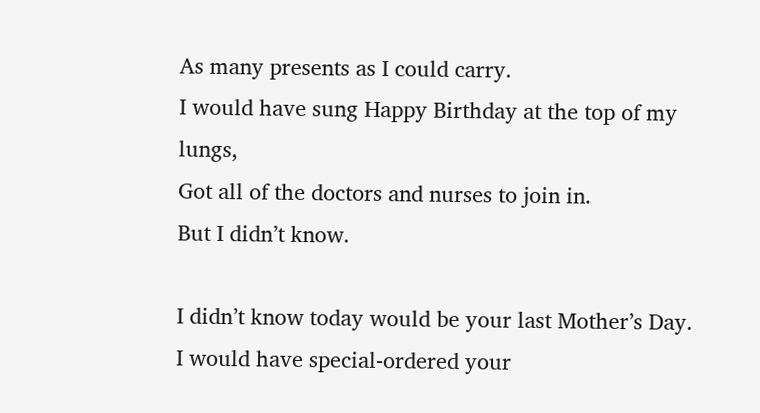As many presents as I could carry.
I would have sung Happy Birthday at the top of my lungs,
Got all of the doctors and nurses to join in.
But I didn’t know.

I didn’t know today would be your last Mother’s Day.
I would have special-ordered your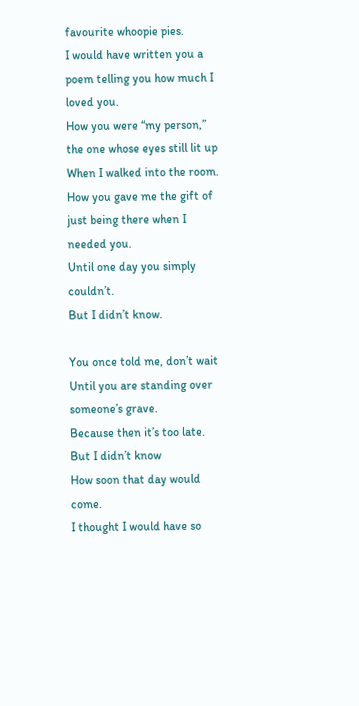favourite whoopie pies.
I would have written you a poem telling you how much I loved you.
How you were “my person,” the one whose eyes still lit up
When I walked into the room.
How you gave me the gift of just being there when I needed you.
Until one day you simply couldn’t.
But I didn’t know.

You once told me, don’t wait
Until you are standing over someone’s grave.
Because then it’s too late.
But I didn’t know
How soon that day would come.
I thought I would have so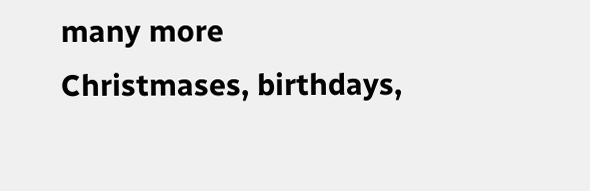many more
Christmases, birthdays,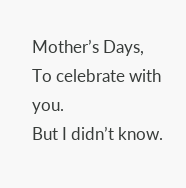Mother’s Days,
To celebrate with you.
But I didn’t know.